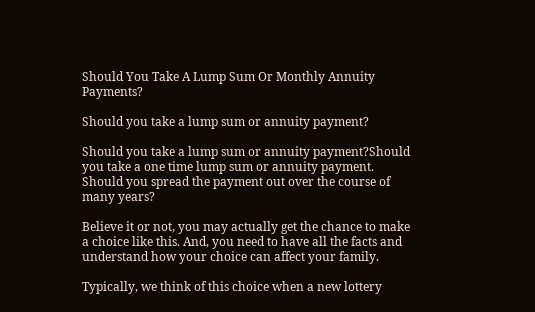Should You Take A Lump Sum Or Monthly Annuity Payments?

Should you take a lump sum or annuity payment?

Should you take a lump sum or annuity payment?Should you take a one time lump sum or annuity payment. Should you spread the payment out over the course of many years?

Believe it or not, you may actually get the chance to make a choice like this. And, you need to have all the facts and understand how your choice can affect your family.

Typically, we think of this choice when a new lottery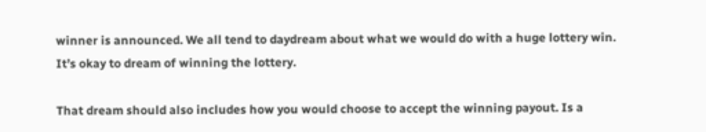winner is announced. We all tend to daydream about what we would do with a huge lottery win. It’s okay to dream of winning the lottery.

That dream should also includes how you would choose to accept the winning payout. Is a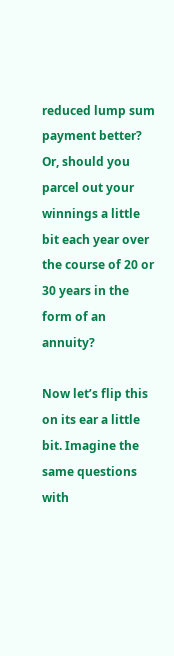reduced lump sum payment better? Or, should you parcel out your winnings a little bit each year over the course of 20 or 30 years in the form of an annuity?

Now let’s flip this on its ear a little bit. Imagine the same questions with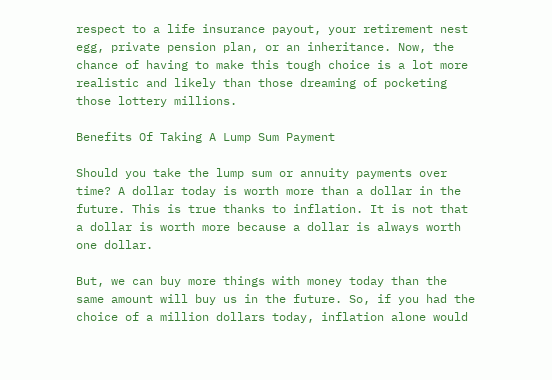respect to a life insurance payout, your retirement nest egg, private pension plan, or an inheritance. Now, the chance of having to make this tough choice is a lot more realistic and likely than those dreaming of pocketing those lottery millions.

Benefits Of Taking A Lump Sum Payment

Should you take the lump sum or annuity payments over time? A dollar today is worth more than a dollar in the future. This is true thanks to inflation. It is not that a dollar is worth more because a dollar is always worth one dollar.

But, we can buy more things with money today than the same amount will buy us in the future. So, if you had the choice of a million dollars today, inflation alone would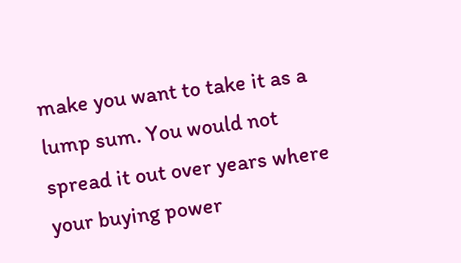make you want to take it as a lump sum. You would not spread it out over years where your buying power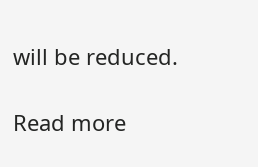will be reduced.

Read more